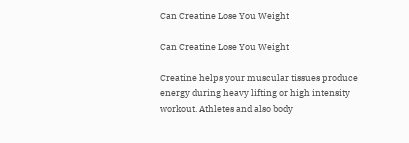Can Creatine Lose You Weight

Can Creatine Lose You Weight

Creatine helps your muscular tissues produce energy during heavy lifting or high intensity workout. Athletes and also body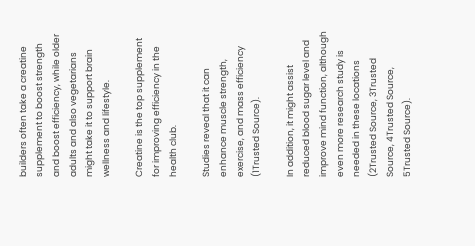builders often take a creatine supplement to boost strength and boost efficiency, while older adults and also vegetarians might take it to support brain wellness and lifestyle.

Creatine is the top supplement for improving efficiency in the health club.

Studies reveal that it can enhance muscle strength, exercise, and mass efficiency (1Trusted Source).

In addition, it might assist reduced blood sugar level and improve mind function, although even more research study is needed in these locations (2Trusted Source, 3Trusted Source, 4Trusted Source, 5Trusted Source).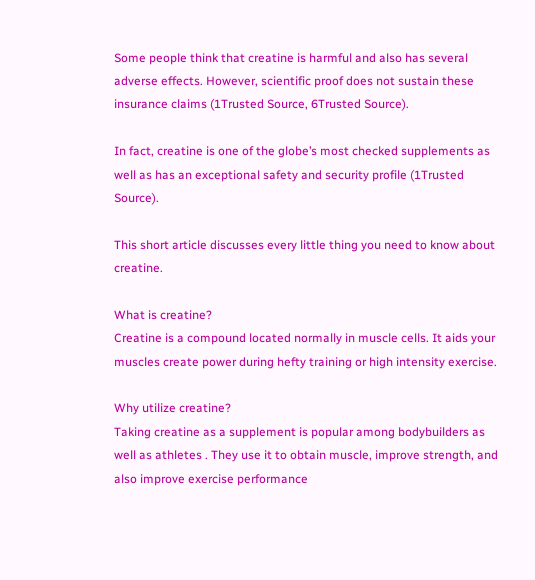Some people think that creatine is harmful and also has several adverse effects. However, scientific proof does not sustain these insurance claims (1Trusted Source, 6Trusted Source).

In fact, creatine is one of the globe’s most checked supplements as well as has an exceptional safety and security profile (1Trusted Source).

This short article discusses every little thing you need to know about creatine.

What is creatine?
Creatine is a compound located normally in muscle cells. It aids your muscles create power during hefty training or high intensity exercise.

Why utilize creatine?
Taking creatine as a supplement is popular among bodybuilders as well as athletes . They use it to obtain muscle, improve strength, and also improve exercise performance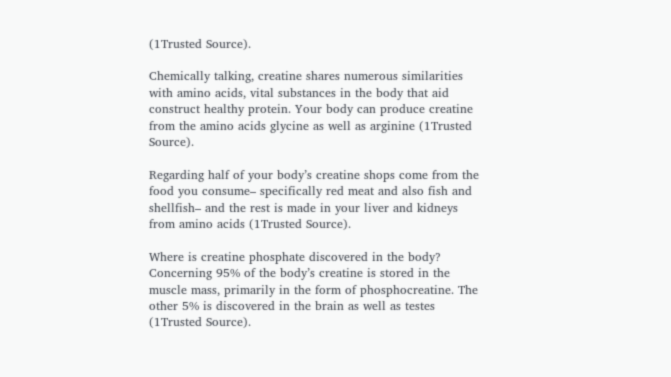(1Trusted Source).

Chemically talking, creatine shares numerous similarities with amino acids, vital substances in the body that aid construct healthy protein. Your body can produce creatine from the amino acids glycine as well as arginine (1Trusted Source).

Regarding half of your body’s creatine shops come from the food you consume– specifically red meat and also fish and shellfish– and the rest is made in your liver and kidneys from amino acids (1Trusted Source).

Where is creatine phosphate discovered in the body?
Concerning 95% of the body’s creatine is stored in the muscle mass, primarily in the form of phosphocreatine. The other 5% is discovered in the brain as well as testes (1Trusted Source).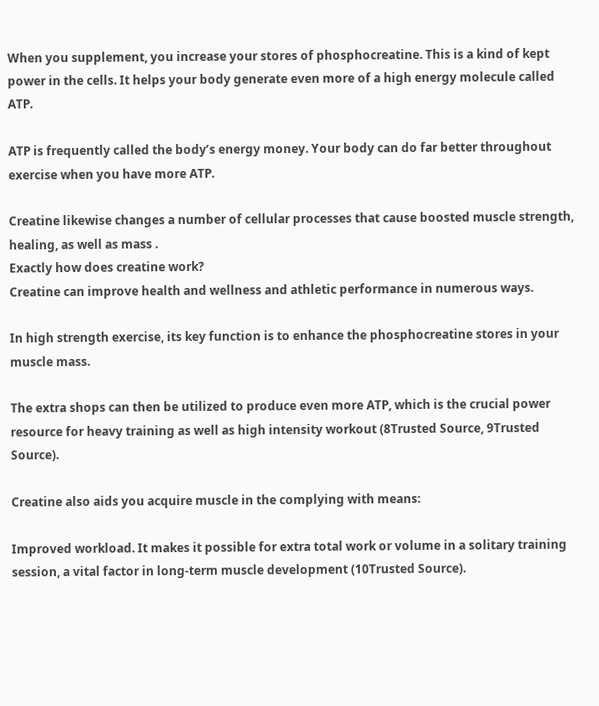When you supplement, you increase your stores of phosphocreatine. This is a kind of kept power in the cells. It helps your body generate even more of a high energy molecule called ATP.

ATP is frequently called the body’s energy money. Your body can do far better throughout exercise when you have more ATP.

Creatine likewise changes a number of cellular processes that cause boosted muscle strength, healing, as well as mass .
Exactly how does creatine work?
Creatine can improve health and wellness and athletic performance in numerous ways.

In high strength exercise, its key function is to enhance the phosphocreatine stores in your muscle mass.

The extra shops can then be utilized to produce even more ATP, which is the crucial power resource for heavy training as well as high intensity workout (8Trusted Source, 9Trusted Source).

Creatine also aids you acquire muscle in the complying with means:

Improved workload. It makes it possible for extra total work or volume in a solitary training session, a vital factor in long-term muscle development (10Trusted Source).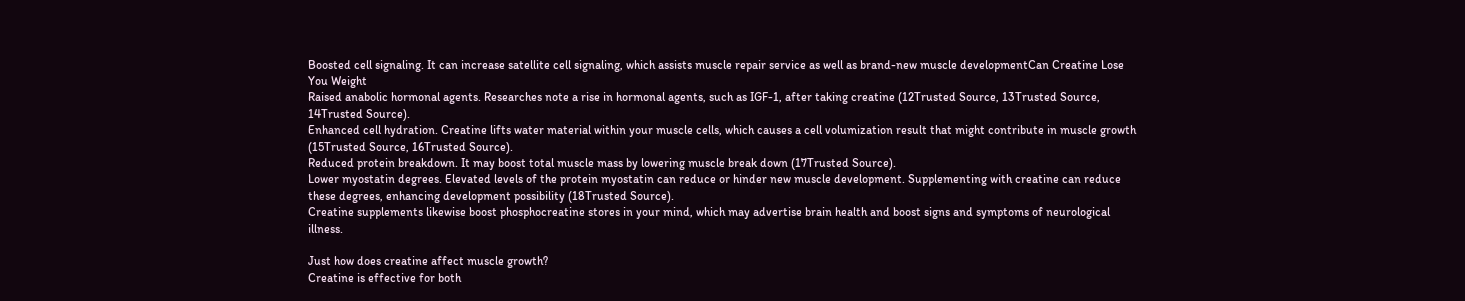Boosted cell signaling. It can increase satellite cell signaling, which assists muscle repair service as well as brand-new muscle developmentCan Creatine Lose You Weight
Raised anabolic hormonal agents. Researches note a rise in hormonal agents, such as IGF-1, after taking creatine (12Trusted Source, 13Trusted Source, 14Trusted Source).
Enhanced cell hydration. Creatine lifts water material within your muscle cells, which causes a cell volumization result that might contribute in muscle growth (15Trusted Source, 16Trusted Source).
Reduced protein breakdown. It may boost total muscle mass by lowering muscle break down (17Trusted Source).
Lower myostatin degrees. Elevated levels of the protein myostatin can reduce or hinder new muscle development. Supplementing with creatine can reduce these degrees, enhancing development possibility (18Trusted Source).
Creatine supplements likewise boost phosphocreatine stores in your mind, which may advertise brain health and boost signs and symptoms of neurological illness.

Just how does creatine affect muscle growth?
Creatine is effective for both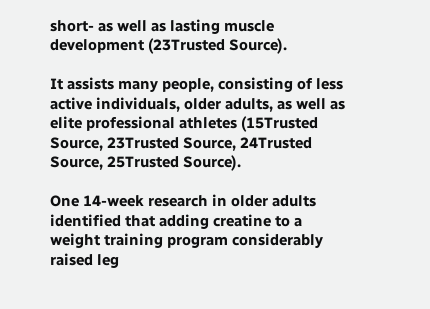short- as well as lasting muscle development (23Trusted Source).

It assists many people, consisting of less active individuals, older adults, as well as elite professional athletes (15Trusted Source, 23Trusted Source, 24Trusted Source, 25Trusted Source).

One 14-week research in older adults identified that adding creatine to a weight training program considerably raised leg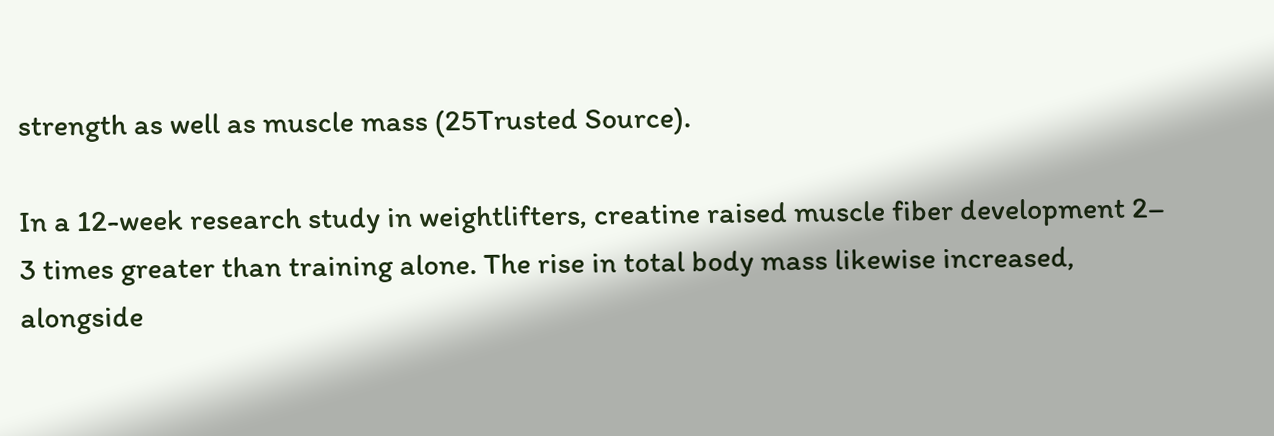strength as well as muscle mass (25Trusted Source).

In a 12-week research study in weightlifters, creatine raised muscle fiber development 2– 3 times greater than training alone. The rise in total body mass likewise increased, alongside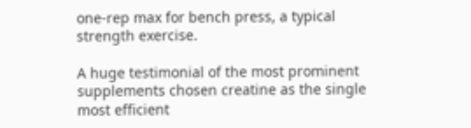one-rep max for bench press, a typical strength exercise.

A huge testimonial of the most prominent supplements chosen creatine as the single most efficient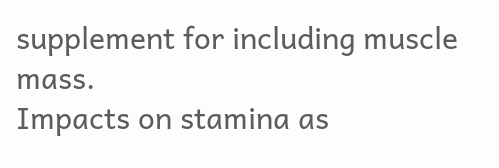supplement for including muscle mass.
Impacts on stamina as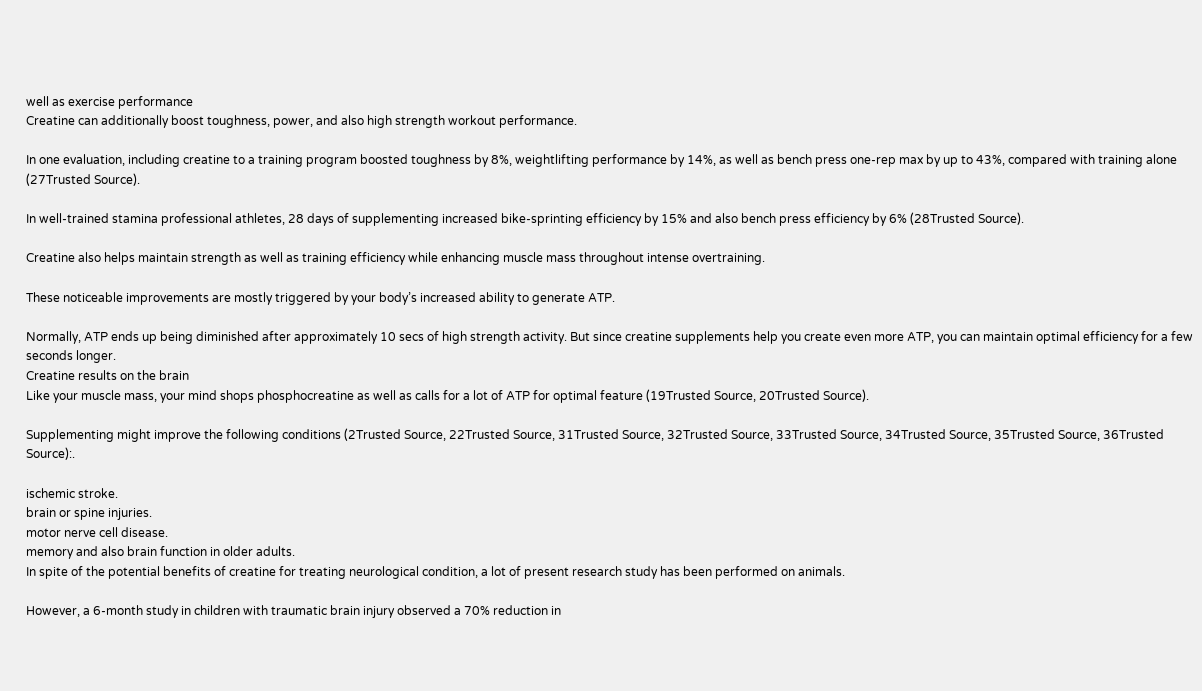well as exercise performance
Creatine can additionally boost toughness, power, and also high strength workout performance.

In one evaluation, including creatine to a training program boosted toughness by 8%, weightlifting performance by 14%, as well as bench press one-rep max by up to 43%, compared with training alone (27Trusted Source).

In well-trained stamina professional athletes, 28 days of supplementing increased bike-sprinting efficiency by 15% and also bench press efficiency by 6% (28Trusted Source).

Creatine also helps maintain strength as well as training efficiency while enhancing muscle mass throughout intense overtraining.

These noticeable improvements are mostly triggered by your body’s increased ability to generate ATP.

Normally, ATP ends up being diminished after approximately 10 secs of high strength activity. But since creatine supplements help you create even more ATP, you can maintain optimal efficiency for a few seconds longer.
Creatine results on the brain
Like your muscle mass, your mind shops phosphocreatine as well as calls for a lot of ATP for optimal feature (19Trusted Source, 20Trusted Source).

Supplementing might improve the following conditions (2Trusted Source, 22Trusted Source, 31Trusted Source, 32Trusted Source, 33Trusted Source, 34Trusted Source, 35Trusted Source, 36Trusted Source):.

ischemic stroke.
brain or spine injuries.
motor nerve cell disease.
memory and also brain function in older adults.
In spite of the potential benefits of creatine for treating neurological condition, a lot of present research study has been performed on animals.

However, a 6-month study in children with traumatic brain injury observed a 70% reduction in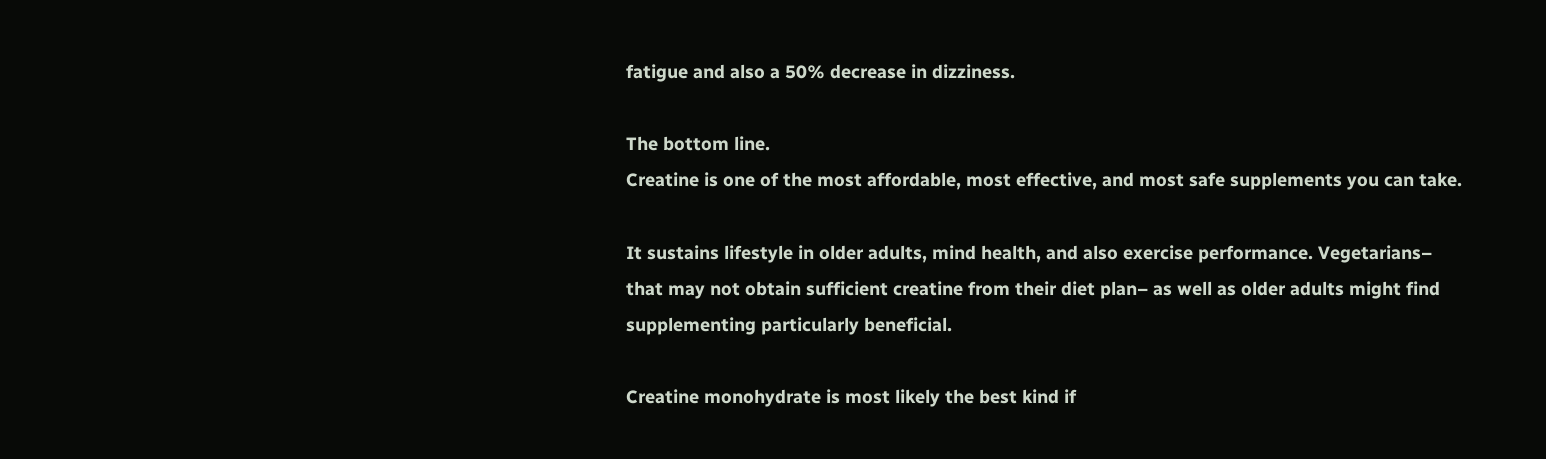fatigue and also a 50% decrease in dizziness.

The bottom line.
Creatine is one of the most affordable, most effective, and most safe supplements you can take.

It sustains lifestyle in older adults, mind health, and also exercise performance. Vegetarians– that may not obtain sufficient creatine from their diet plan– as well as older adults might find supplementing particularly beneficial.

Creatine monohydrate is most likely the best kind if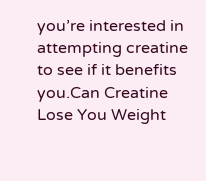you’re interested in attempting creatine to see if it benefits you.Can Creatine Lose You Weight